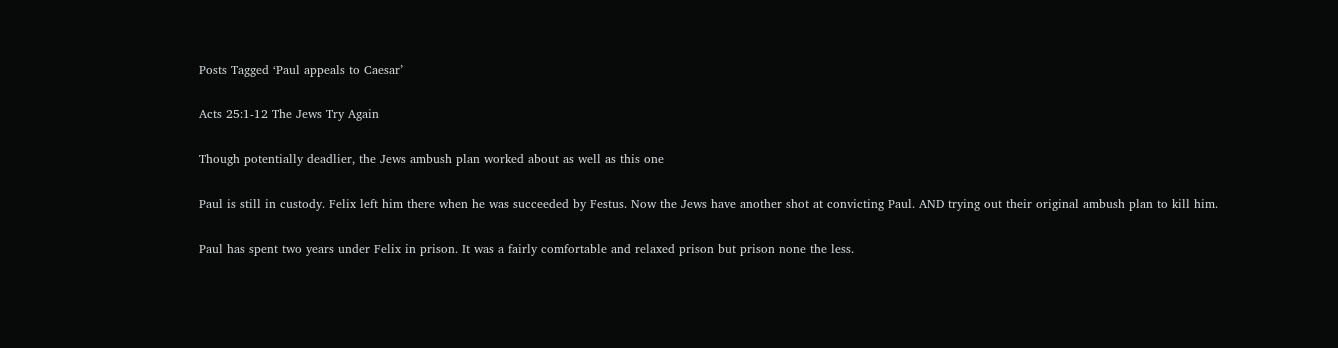Posts Tagged ‘Paul appeals to Caesar’

Acts 25:1-12 The Jews Try Again

Though potentially deadlier, the Jews ambush plan worked about as well as this one

Paul is still in custody. Felix left him there when he was succeeded by Festus. Now the Jews have another shot at convicting Paul. AND trying out their original ambush plan to kill him.

Paul has spent two years under Felix in prison. It was a fairly comfortable and relaxed prison but prison none the less.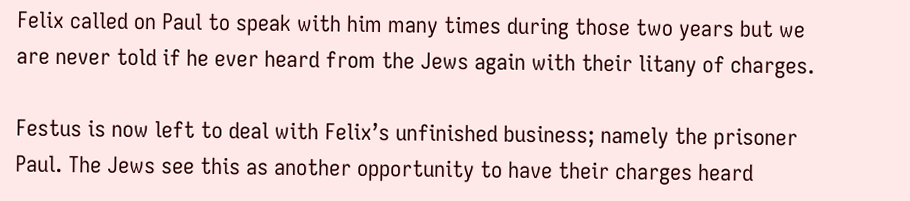Felix called on Paul to speak with him many times during those two years but we are never told if he ever heard from the Jews again with their litany of charges.

Festus is now left to deal with Felix’s unfinished business; namely the prisoner Paul. The Jews see this as another opportunity to have their charges heard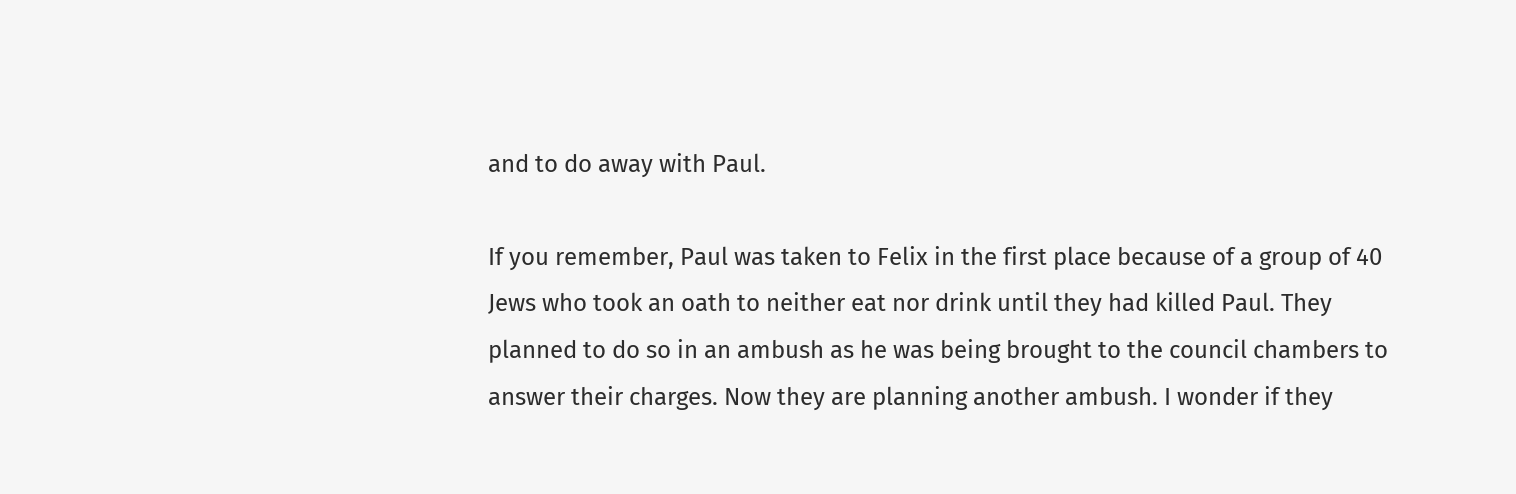and to do away with Paul.

If you remember, Paul was taken to Felix in the first place because of a group of 40 Jews who took an oath to neither eat nor drink until they had killed Paul. They planned to do so in an ambush as he was being brought to the council chambers to answer their charges. Now they are planning another ambush. I wonder if they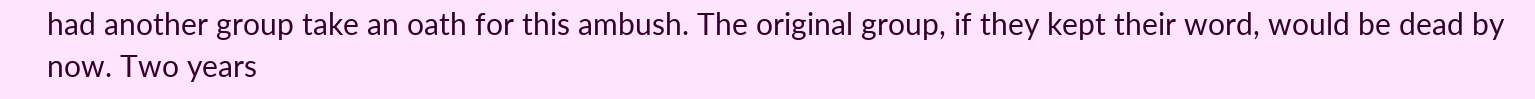had another group take an oath for this ambush. The original group, if they kept their word, would be dead by now. Two years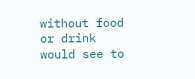without food or drink would see to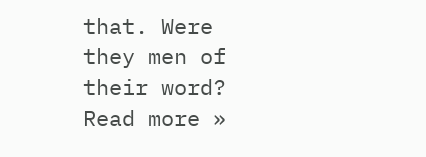that. Were they men of their word? Read more »